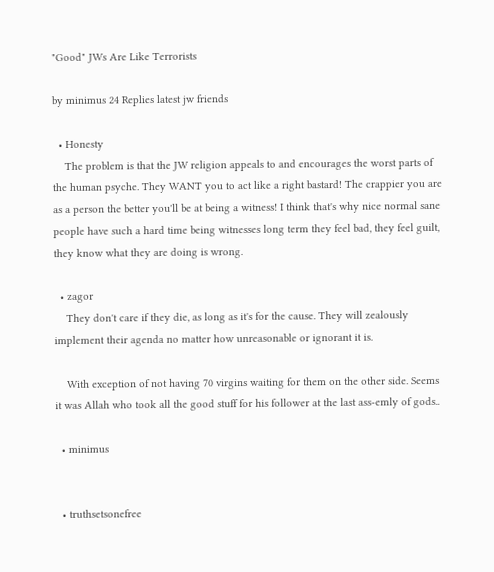"Good" JWs Are Like Terrorists

by minimus 24 Replies latest jw friends

  • Honesty
    The problem is that the JW religion appeals to and encourages the worst parts of the human psyche. They WANT you to act like a right bastard! The crappier you are as a person the better you'll be at being a witness! I think that's why nice normal sane people have such a hard time being witnesses long term they feel bad, they feel guilt, they know what they are doing is wrong.

  • zagor
    They don't care if they die, as long as it's for the cause. They will zealously implement their agenda no matter how unreasonable or ignorant it is.

    With exception of not having 70 virgins waiting for them on the other side. Seems it was Allah who took all the good stuff for his follower at the last ass-emly of gods..

  • minimus


  • truthsetsonefree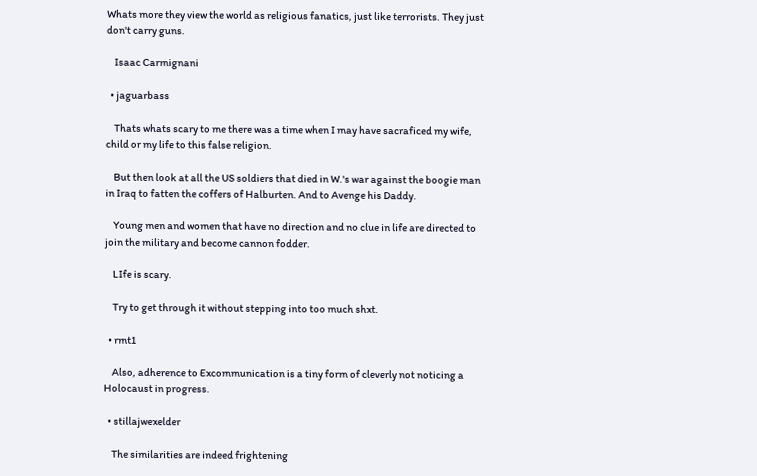Whats more they view the world as religious fanatics, just like terrorists. They just don't carry guns.

    Isaac Carmignani

  • jaguarbass

    Thats whats scary to me there was a time when I may have sacraficed my wife, child or my life to this false religion.

    But then look at all the US soldiers that died in W.'s war against the boogie man in Iraq to fatten the coffers of Halburten. And to Avenge his Daddy.

    Young men and women that have no direction and no clue in life are directed to join the military and become cannon fodder.

    LIfe is scary.

    Try to get through it without stepping into too much shxt.

  • rmt1

    Also, adherence to Excommunication is a tiny form of cleverly not noticing a Holocaust in progress.

  • stillajwexelder

    The similarities are indeed frightening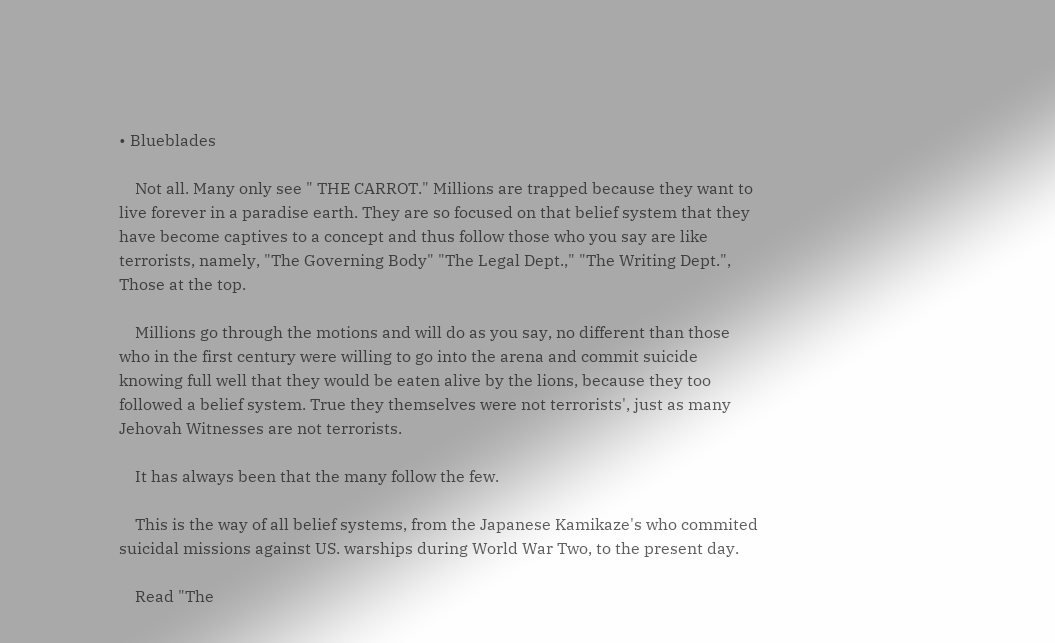• Blueblades

    Not all. Many only see " THE CARROT." Millions are trapped because they want to live forever in a paradise earth. They are so focused on that belief system that they have become captives to a concept and thus follow those who you say are like terrorists, namely, "The Governing Body" "The Legal Dept.," "The Writing Dept.", Those at the top.

    Millions go through the motions and will do as you say, no different than those who in the first century were willing to go into the arena and commit suicide knowing full well that they would be eaten alive by the lions, because they too followed a belief system. True they themselves were not terrorists', just as many Jehovah Witnesses are not terrorists.

    It has always been that the many follow the few.

    This is the way of all belief systems, from the Japanese Kamikaze's who commited suicidal missions against US. warships during World War Two, to the present day.

    Read "The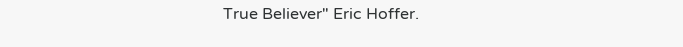True Believer" Eric Hoffer.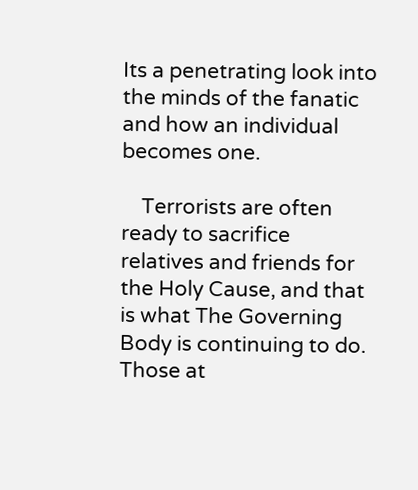Its a penetrating look into the minds of the fanatic and how an individual becomes one.

    Terrorists are often ready to sacrifice relatives and friends for the Holy Cause, and that is what The Governing Body is continuing to do. Those at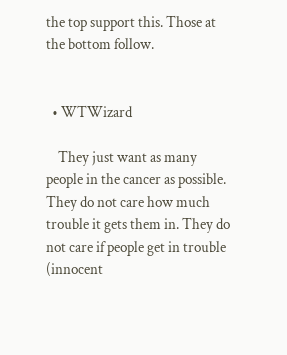the top support this. Those at the bottom follow.


  • WTWizard

    They just want as many people in the cancer as possible. They do not care how much trouble it gets them in. They do not care if people get in trouble (innocent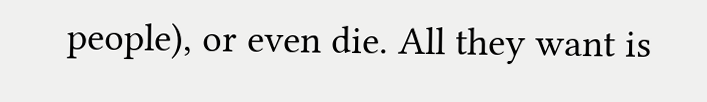people), or even die. All they want is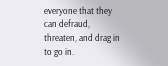everyone that they can defraud, threaten, and drag in to go in.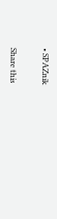• SPAZnik


Share this